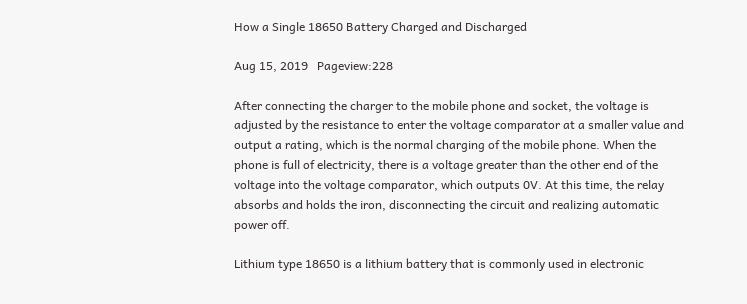How a Single 18650 Battery Charged and Discharged

Aug 15, 2019   Pageview:228

After connecting the charger to the mobile phone and socket, the voltage is adjusted by the resistance to enter the voltage comparator at a smaller value and output a rating, which is the normal charging of the mobile phone. When the phone is full of electricity, there is a voltage greater than the other end of the voltage into the voltage comparator, which outputs 0V. At this time, the relay absorbs and holds the iron, disconnecting the circuit and realizing automatic power off.

Lithium type 18650 is a lithium battery that is commonly used in electronic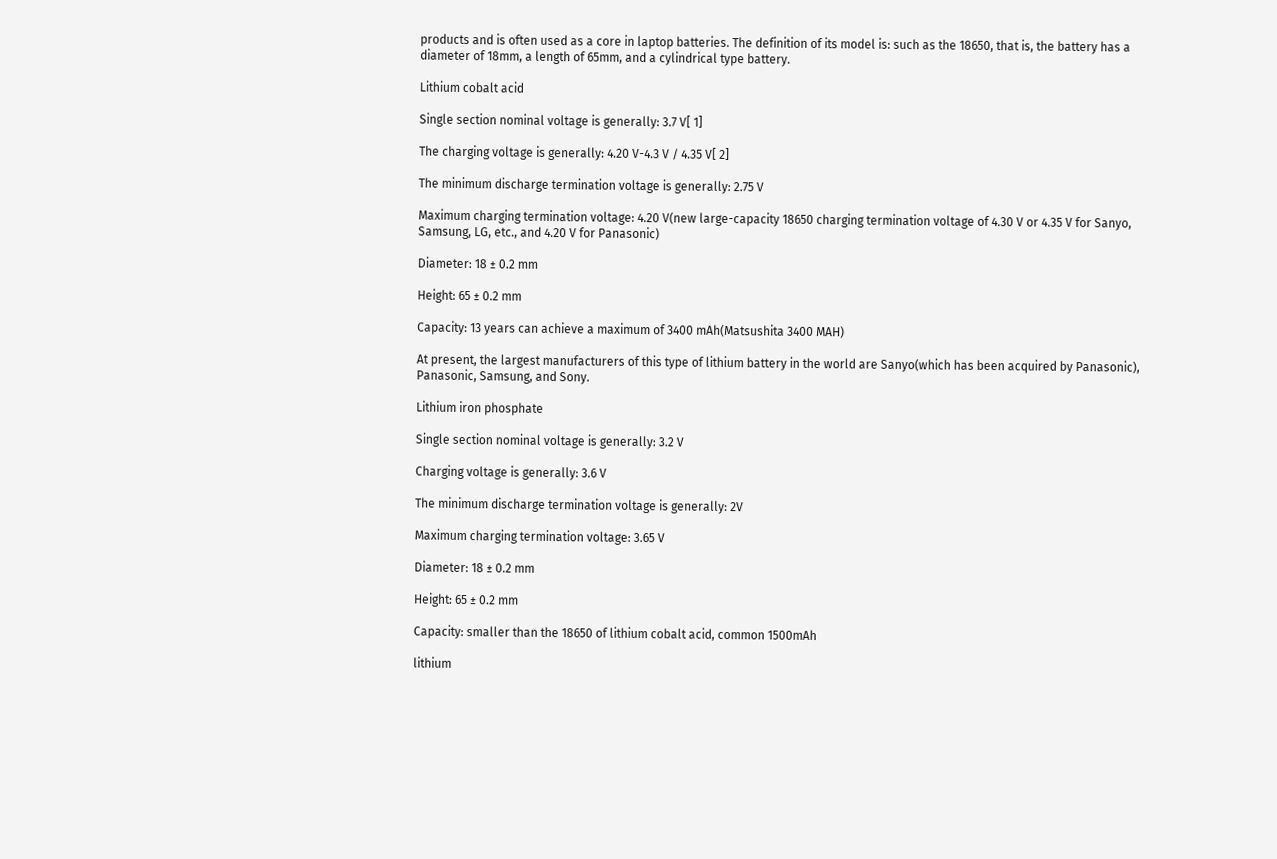products and is often used as a core in laptop batteries. The definition of its model is: such as the 18650, that is, the battery has a diameter of 18mm, a length of 65mm, and a cylindrical type battery.

Lithium cobalt acid

Single section nominal voltage is generally: 3.7 V[ 1]

The charging voltage is generally: 4.20 V-4.3 V / 4.35 V[ 2]

The minimum discharge termination voltage is generally: 2.75 V

Maximum charging termination voltage: 4.20 V(new large-capacity 18650 charging termination voltage of 4.30 V or 4.35 V for Sanyo, Samsung, LG, etc., and 4.20 V for Panasonic)

Diameter: 18 ± 0.2 mm

Height: 65 ± 0.2 mm

Capacity: 13 years can achieve a maximum of 3400 mAh(Matsushita 3400 MAH)

At present, the largest manufacturers of this type of lithium battery in the world are Sanyo(which has been acquired by Panasonic), Panasonic, Samsung, and Sony.

Lithium iron phosphate

Single section nominal voltage is generally: 3.2 V

Charging voltage is generally: 3.6 V

The minimum discharge termination voltage is generally: 2V

Maximum charging termination voltage: 3.65 V

Diameter: 18 ± 0.2 mm

Height: 65 ± 0.2 mm

Capacity: smaller than the 18650 of lithium cobalt acid, common 1500mAh

lithium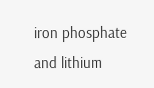iron phosphate and lithium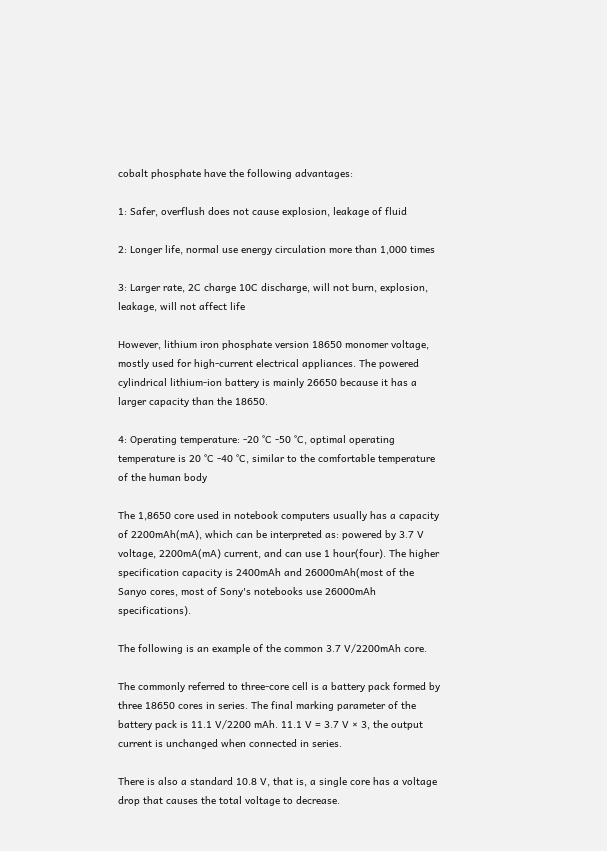cobalt phosphate have the following advantages:

1: Safer, overflush does not cause explosion, leakage of fluid

2: Longer life, normal use energy circulation more than 1,000 times

3: Larger rate, 2C charge 10C discharge, will not burn, explosion, leakage, will not affect life

However, lithium iron phosphate version 18650 monomer voltage, mostly used for high-current electrical appliances. The powered cylindrical lithium-ion battery is mainly 26650 because it has a larger capacity than the 18650.

4: Operating temperature: -20 °C -50 °C, optimal operating temperature is 20 °C -40 °C, similar to the comfortable temperature of the human body

The 1,8650 core used in notebook computers usually has a capacity of 2200mAh(mA), which can be interpreted as: powered by 3.7 V voltage, 2200mA(mA) current, and can use 1 hour(four). The higher specification capacity is 2400mAh and 26000mAh(most of the Sanyo cores, most of Sony's notebooks use 26000mAh specifications).

The following is an example of the common 3.7 V/2200mAh core.

The commonly referred to three-core cell is a battery pack formed by three 18650 cores in series. The final marking parameter of the battery pack is 11.1 V/2200 mAh. 11.1 V = 3.7 V × 3, the output current is unchanged when connected in series.

There is also a standard 10.8 V, that is, a single core has a voltage drop that causes the total voltage to decrease.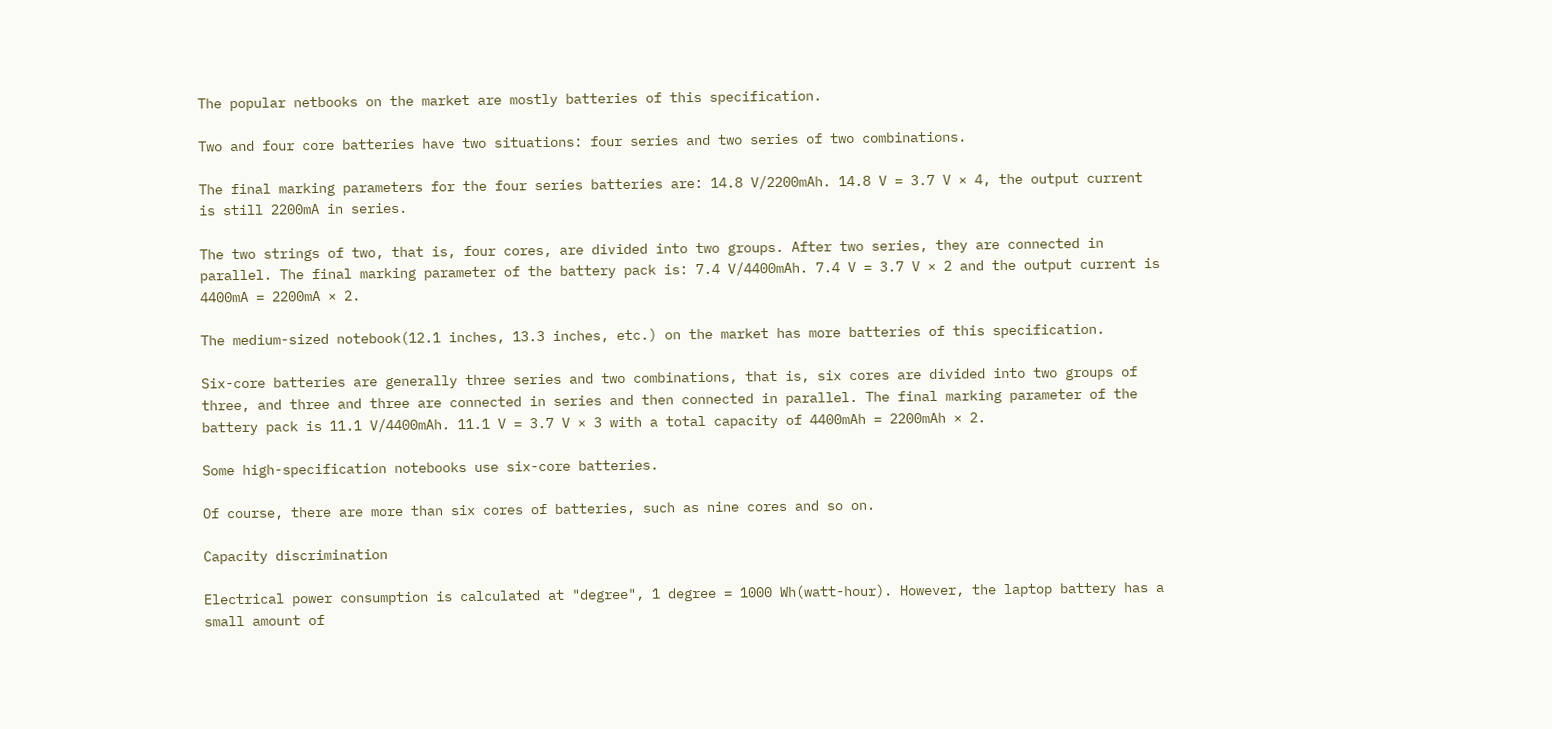The popular netbooks on the market are mostly batteries of this specification.

Two and four core batteries have two situations: four series and two series of two combinations.

The final marking parameters for the four series batteries are: 14.8 V/2200mAh. 14.8 V = 3.7 V × 4, the output current is still 2200mA in series.

The two strings of two, that is, four cores, are divided into two groups. After two series, they are connected in parallel. The final marking parameter of the battery pack is: 7.4 V/4400mAh. 7.4 V = 3.7 V × 2 and the output current is 4400mA = 2200mA × 2.

The medium-sized notebook(12.1 inches, 13.3 inches, etc.) on the market has more batteries of this specification.

Six-core batteries are generally three series and two combinations, that is, six cores are divided into two groups of three, and three and three are connected in series and then connected in parallel. The final marking parameter of the battery pack is 11.1 V/4400mAh. 11.1 V = 3.7 V × 3 with a total capacity of 4400mAh = 2200mAh × 2.

Some high-specification notebooks use six-core batteries.

Of course, there are more than six cores of batteries, such as nine cores and so on.

Capacity discrimination

Electrical power consumption is calculated at "degree", 1 degree = 1000 Wh(watt-hour). However, the laptop battery has a small amount of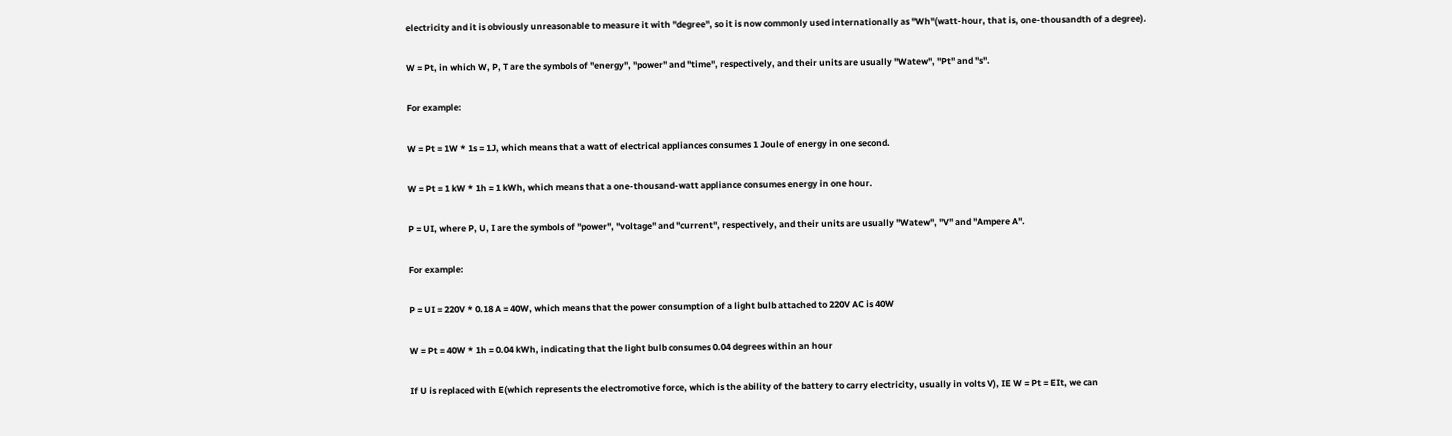electricity and it is obviously unreasonable to measure it with "degree", so it is now commonly used internationally as "Wh"(watt-hour, that is, one-thousandth of a degree).

W = Pt, in which W, P, T are the symbols of "energy", "power" and "time", respectively, and their units are usually "Watew", "Pt" and "s".

For example:

W = Pt = 1W * 1s = 1J, which means that a watt of electrical appliances consumes 1 Joule of energy in one second.

W = Pt = 1 kW * 1h = 1 kWh, which means that a one-thousand-watt appliance consumes energy in one hour.

P = UI, where P, U, I are the symbols of "power", "voltage" and "current", respectively, and their units are usually "Watew", "V" and "Ampere A".

For example:

P = UI = 220V * 0.18 A = 40W, which means that the power consumption of a light bulb attached to 220V AC is 40W

W = Pt = 40W * 1h = 0.04 kWh, indicating that the light bulb consumes 0.04 degrees within an hour

If U is replaced with E(which represents the electromotive force, which is the ability of the battery to carry electricity, usually in volts V), IE W = Pt = EIt, we can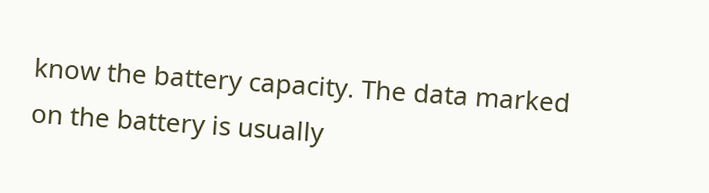know the battery capacity. The data marked on the battery is usually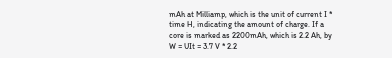mAh at Milliamp, which is the unit of current I * time H, indicating the amount of charge. If a core is marked as 2200mAh, which is 2.2 Ah, by W = UIt = 3.7 V * 2.2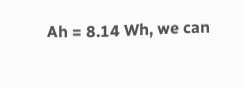Ah = 8.14 Wh, we can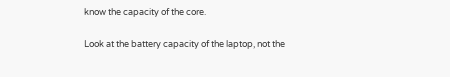know the capacity of the core.

Look at the battery capacity of the laptop, not the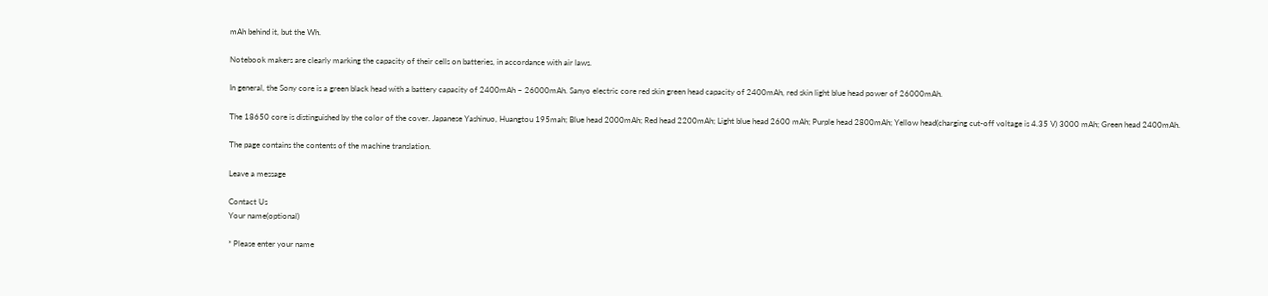mAh behind it, but the Wh.

Notebook makers are clearly marking the capacity of their cells on batteries, in accordance with air laws.

In general, the Sony core is a green black head with a battery capacity of 2400mAh ~ 26000mAh. Sanyo electric core red skin green head capacity of 2400mAh, red skin light blue head power of 26000mAh.

The 18650 core is distinguished by the color of the cover. Japanese Yashinuo, Huangtou 195mah; Blue head 2000mAh; Red head 2200mAh; Light blue head 2600 mAh; Purple head 2800mAh; Yellow head(charging cut-off voltage is 4.35 V) 3000 mAh; Green head 2400mAh.

The page contains the contents of the machine translation.

Leave a message

Contact Us
Your name(optional)

* Please enter your name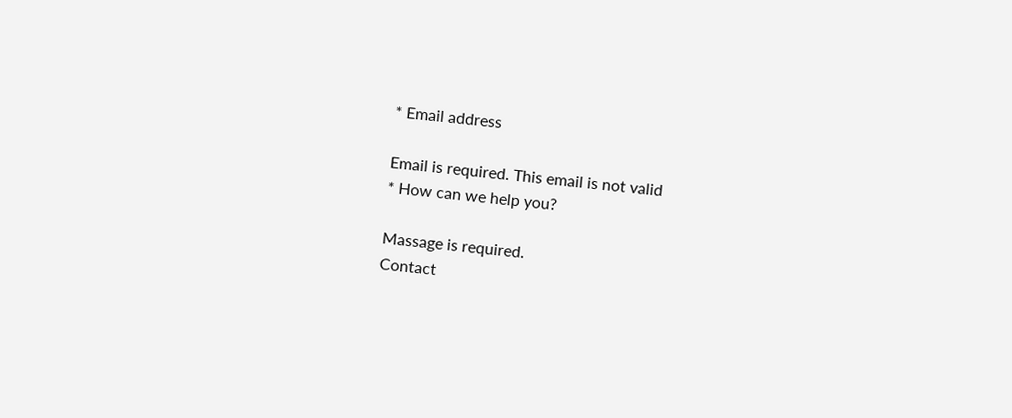* Email address

Email is required. This email is not valid
* How can we help you?

Massage is required.
Contact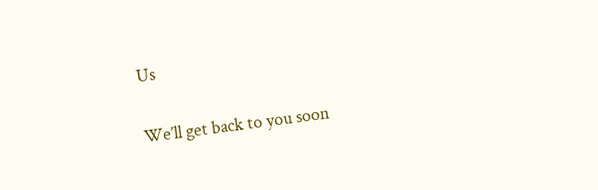Us

We’ll get back to you soon